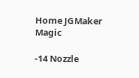Home JGMaker Magic

-14 Nozzle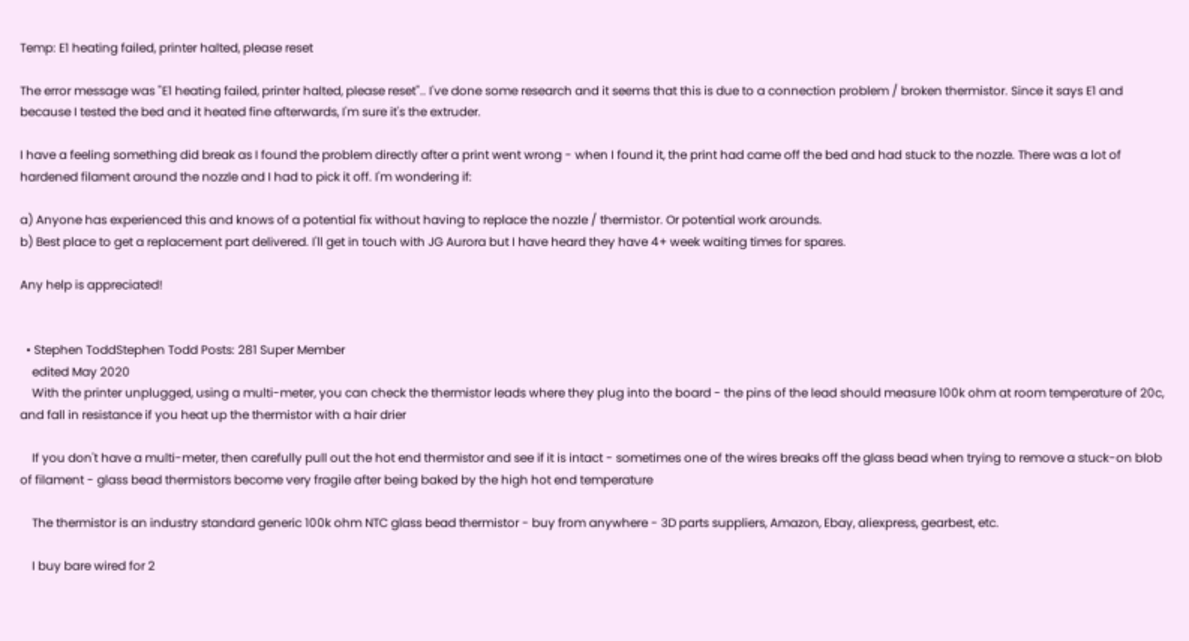Temp: E1 heating failed, printer halted, please reset

The error message was "E1 heating failed, printer halted, please reset".. I've done some research and it seems that this is due to a connection problem / broken thermistor. Since it says E1 and because I tested the bed and it heated fine afterwards, I'm sure it's the extruder.

I have a feeling something did break as I found the problem directly after a print went wrong - when I found it, the print had came off the bed and had stuck to the nozzle. There was a lot of hardened filament around the nozzle and I had to pick it off. I'm wondering if:

a) Anyone has experienced this and knows of a potential fix without having to replace the nozzle / thermistor. Or potential work arounds.
b) Best place to get a replacement part delivered. I'll get in touch with JG Aurora but I have heard they have 4+ week waiting times for spares.

Any help is appreciated!


  • Stephen ToddStephen Todd Posts: 281 Super Member
    edited May 2020
    With the printer unplugged, using a multi-meter, you can check the thermistor leads where they plug into the board - the pins of the lead should measure 100k ohm at room temperature of 20c, and fall in resistance if you heat up the thermistor with a hair drier

    If you don't have a multi-meter, then carefully pull out the hot end thermistor and see if it is intact - sometimes one of the wires breaks off the glass bead when trying to remove a stuck-on blob of filament - glass bead thermistors become very fragile after being baked by the high hot end temperature

    The thermistor is an industry standard generic 100k ohm NTC glass bead thermistor - buy from anywhere - 3D parts suppliers, Amazon, Ebay, aliexpress, gearbest, etc.

    I buy bare wired for 2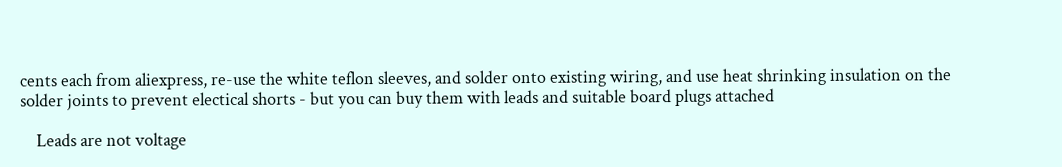cents each from aliexpress, re-use the white teflon sleeves, and solder onto existing wiring, and use heat shrinking insulation on the solder joints to prevent electical shorts - but you can buy them with leads and suitable board plugs attached

    Leads are not voltage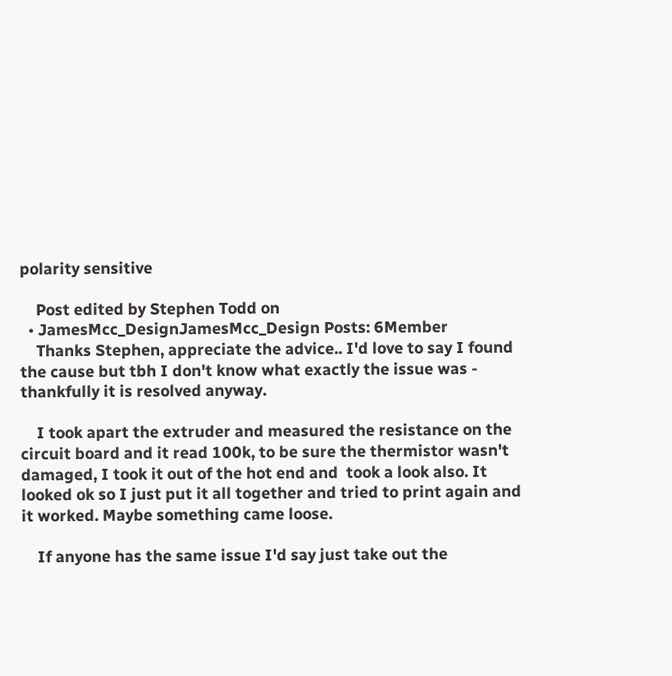polarity sensitive

    Post edited by Stephen Todd on
  • JamesMcc_DesignJamesMcc_Design Posts: 6Member
    Thanks Stephen, appreciate the advice.. I'd love to say I found the cause but tbh I don't know what exactly the issue was - thankfully it is resolved anyway.

    I took apart the extruder and measured the resistance on the circuit board and it read 100k, to be sure the thermistor wasn't damaged, I took it out of the hot end and  took a look also. It looked ok so I just put it all together and tried to print again and it worked. Maybe something came loose.

    If anyone has the same issue I'd say just take out the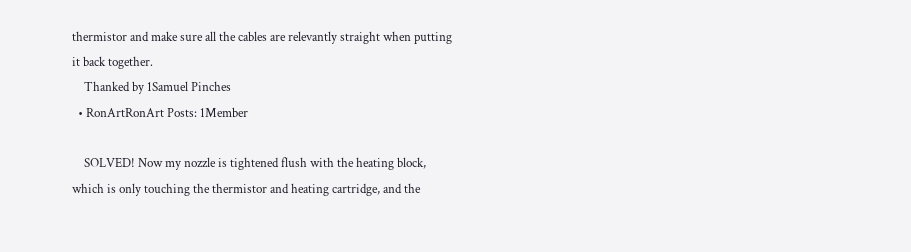thermistor and make sure all the cables are relevantly straight when putting it back together.
    Thanked by 1Samuel Pinches
  • RonArtRonArt Posts: 1Member

    SOLVED! Now my nozzle is tightened flush with the heating block, which is only touching the thermistor and heating cartridge, and the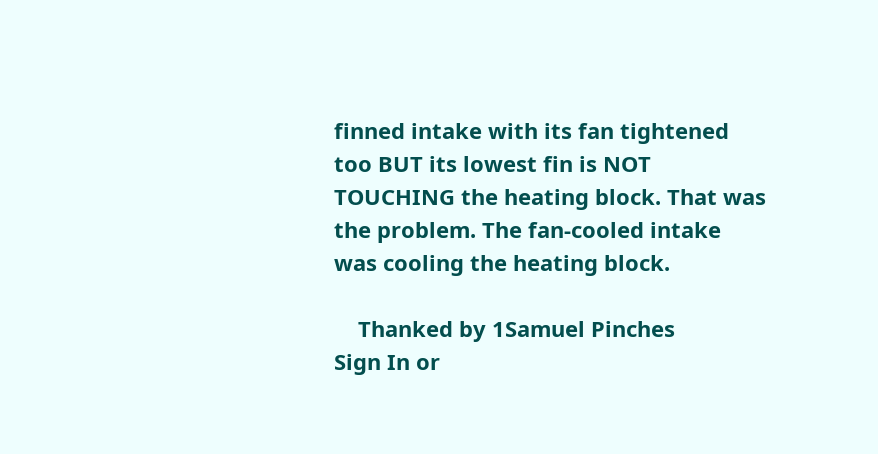finned intake with its fan tightened too BUT its lowest fin is NOT TOUCHING the heating block. That was the problem. The fan-cooled intake was cooling the heating block.

    Thanked by 1Samuel Pinches
Sign In or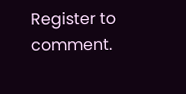Register to comment.